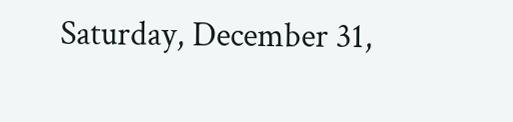Saturday, December 31,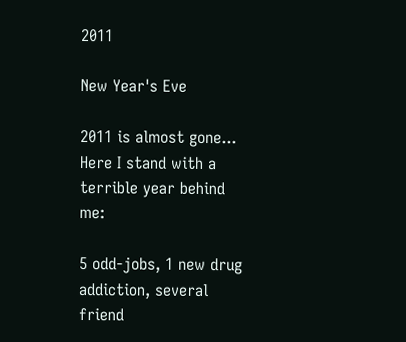2011

New Year's Eve

2011 is almost gone... Here I stand with a terrible year behind me:

5 odd-jobs, 1 new drug addiction, several friend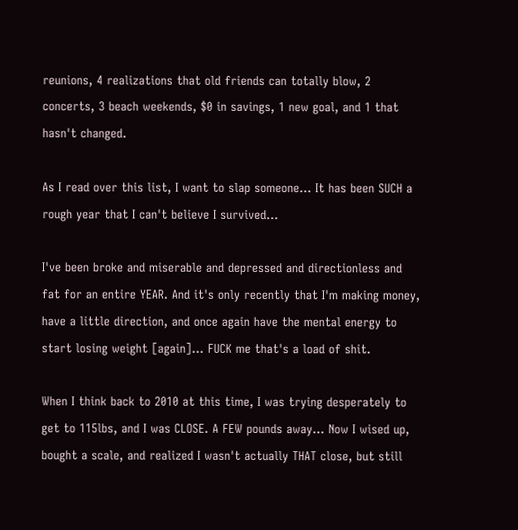reunions, 4 realizations that old friends can totally blow, 2 concerts, 3 beach weekends, $0 in savings, 1 new goal, and 1 that hasn't changed.

As I read over this list, I want to slap someone... It has been SUCH a rough year that I can't believe I survived...

I've been broke and miserable and depressed and directionless and fat for an entire YEAR. And it's only recently that I'm making money, have a little direction, and once again have the mental energy to start losing weight [again]... FUCK me that's a load of shit.

When I think back to 2010 at this time, I was trying desperately to get to 115lbs, and I was CLOSE. A FEW pounds away... Now I wised up, bought a scale, and realized I wasn't actually THAT close, but still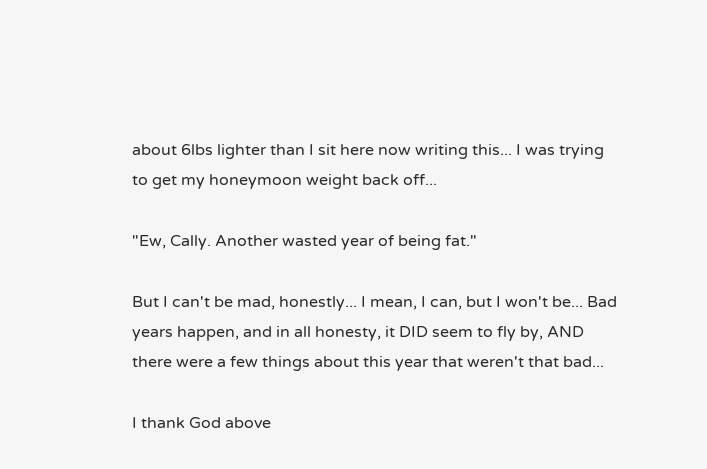about 6lbs lighter than I sit here now writing this... I was trying to get my honeymoon weight back off...

"Ew, Cally. Another wasted year of being fat."

But I can't be mad, honestly... I mean, I can, but I won't be... Bad years happen, and in all honesty, it DID seem to fly by, AND there were a few things about this year that weren't that bad...

I thank God above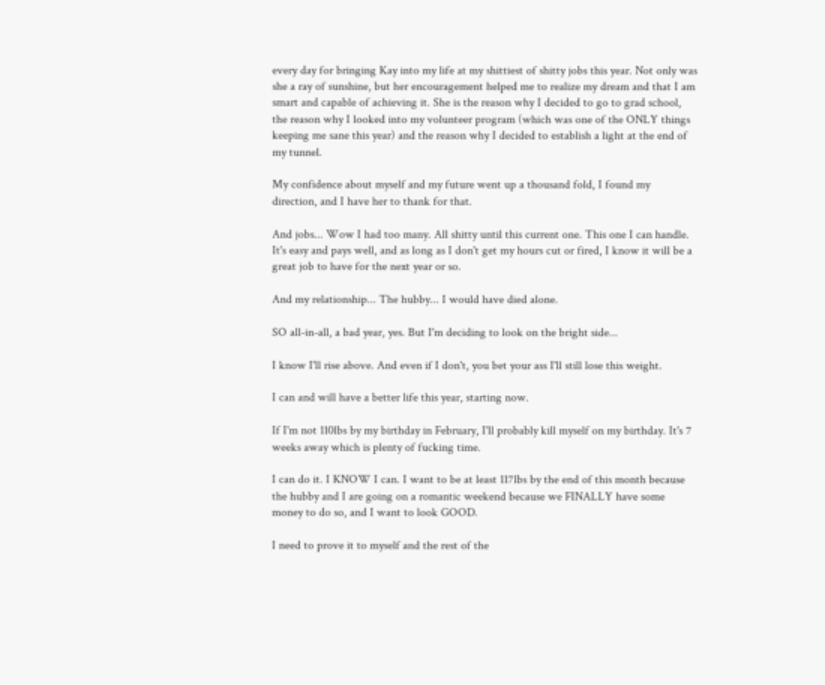every day for bringing Kay into my life at my shittiest of shitty jobs this year. Not only was she a ray of sunshine, but her encouragement helped me to realize my dream and that I am smart and capable of achieving it. She is the reason why I decided to go to grad school, the reason why I looked into my volunteer program (which was one of the ONLY things keeping me sane this year) and the reason why I decided to establish a light at the end of my tunnel.

My confidence about myself and my future went up a thousand fold, I found my direction, and I have her to thank for that.

And jobs... Wow I had too many. All shitty until this current one. This one I can handle. It's easy and pays well, and as long as I don't get my hours cut or fired, I know it will be a great job to have for the next year or so.

And my relationship... The hubby... I would have died alone.

SO all-in-all, a bad year, yes. But I'm deciding to look on the bright side...

I know I'll rise above. And even if I don't, you bet your ass I'll still lose this weight.

I can and will have a better life this year, starting now.

If I'm not 110lbs by my birthday in February, I'll probably kill myself on my birthday. It's 7 weeks away which is plenty of fucking time.

I can do it. I KNOW I can. I want to be at least 117lbs by the end of this month because the hubby and I are going on a romantic weekend because we FINALLY have some money to do so, and I want to look GOOD.

I need to prove it to myself and the rest of the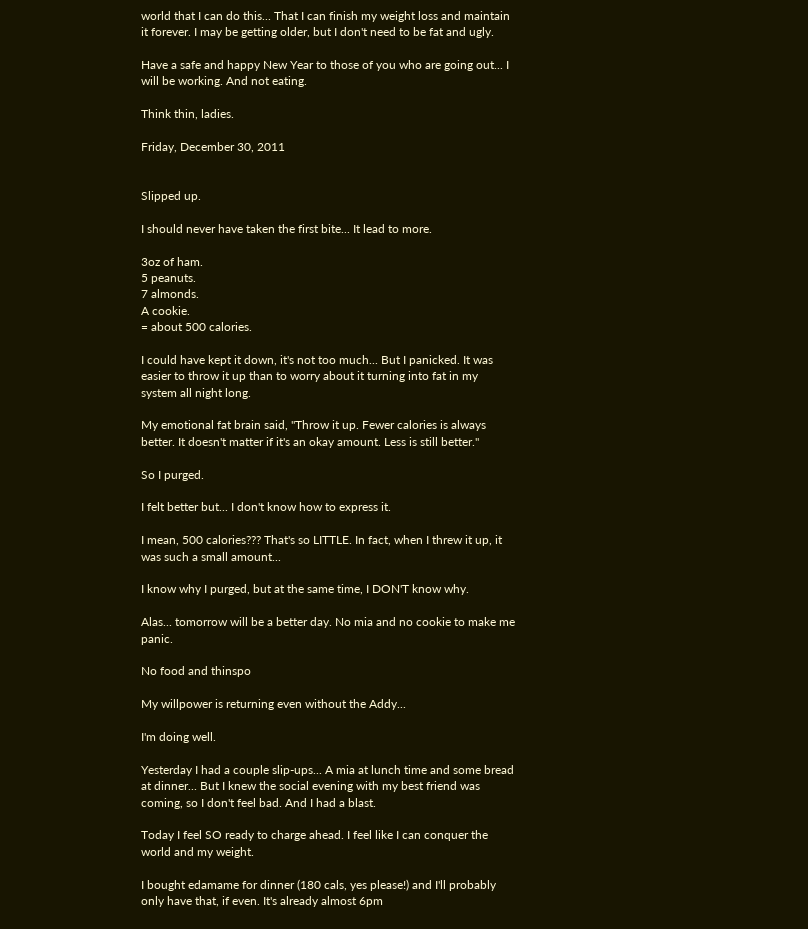world that I can do this... That I can finish my weight loss and maintain it forever. I may be getting older, but I don't need to be fat and ugly.

Have a safe and happy New Year to those of you who are going out... I will be working. And not eating.

Think thin, ladies.

Friday, December 30, 2011


Slipped up.

I should never have taken the first bite... It lead to more.

3oz of ham.
5 peanuts.
7 almonds.
A cookie.
= about 500 calories.

I could have kept it down, it's not too much... But I panicked. It was easier to throw it up than to worry about it turning into fat in my system all night long.

My emotional fat brain said, "Throw it up. Fewer calories is always better. It doesn't matter if it's an okay amount. Less is still better."

So I purged.

I felt better but... I don't know how to express it.

I mean, 500 calories??? That's so LITTLE. In fact, when I threw it up, it was such a small amount...

I know why I purged, but at the same time, I DON'T know why.

Alas... tomorrow will be a better day. No mia and no cookie to make me panic.

No food and thinspo

My willpower is returning even without the Addy...

I'm doing well.

Yesterday I had a couple slip-ups... A mia at lunch time and some bread at dinner... But I knew the social evening with my best friend was coming, so I don't feel bad. And I had a blast.

Today I feel SO ready to charge ahead. I feel like I can conquer the world and my weight.

I bought edamame for dinner (180 cals, yes please!) and I'll probably only have that, if even. It's already almost 6pm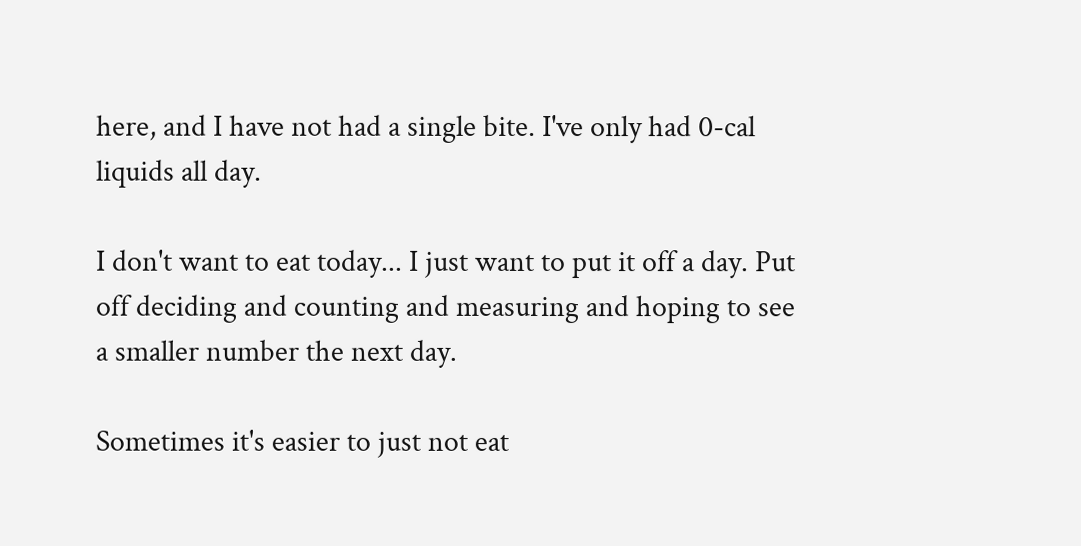here, and I have not had a single bite. I've only had 0-cal liquids all day.

I don't want to eat today... I just want to put it off a day. Put off deciding and counting and measuring and hoping to see a smaller number the next day.

Sometimes it's easier to just not eat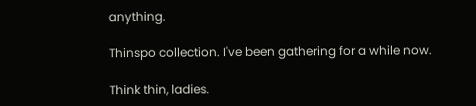anything.

Thinspo collection. I've been gathering for a while now.

Think thin, ladies.